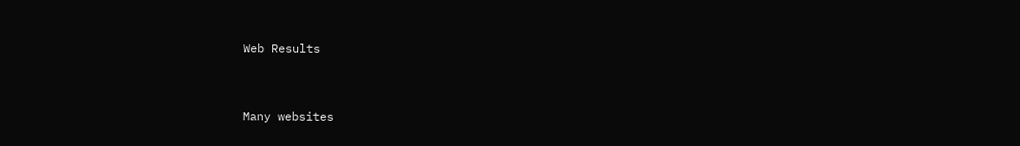Web Results


Many websites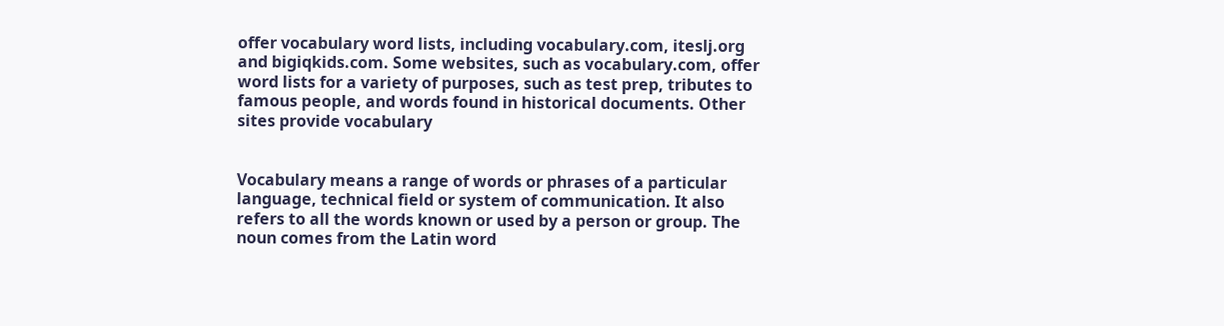offer vocabulary word lists, including vocabulary.com, iteslj.org and bigiqkids.com. Some websites, such as vocabulary.com, offer word lists for a variety of purposes, such as test prep, tributes to famous people, and words found in historical documents. Other sites provide vocabulary


Vocabulary means a range of words or phrases of a particular language, technical field or system of communication. It also refers to all the words known or used by a person or group. The noun comes from the Latin word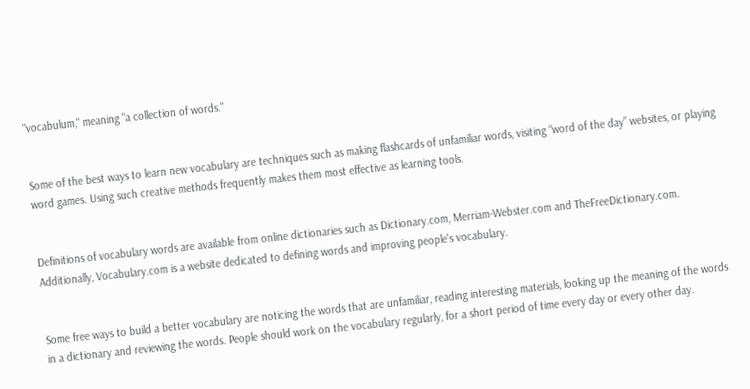"vocabulum," meaning "a collection of words."


Some of the best ways to learn new vocabulary are techniques such as making flashcards of unfamiliar words, visiting “word of the day” websites, or playing word games. Using such creative methods frequently makes them most effective as learning tools.


Definitions of vocabulary words are available from online dictionaries such as Dictionary.com, Merriam-Webster.com and TheFreeDictionary.com. Additionally, Vocabulary.com is a website dedicated to defining words and improving people's vocabulary.


Some free ways to build a better vocabulary are noticing the words that are unfamiliar, reading interesting materials, looking up the meaning of the words in a dictionary and reviewing the words. People should work on the vocabulary regularly, for a short period of time every day or every other day.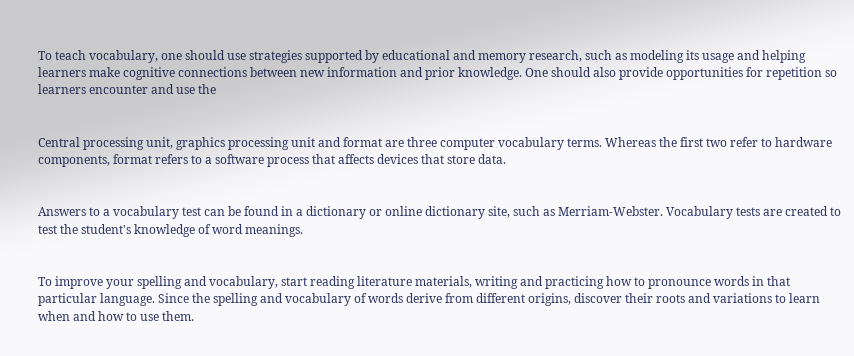To teach vocabulary, one should use strategies supported by educational and memory research, such as modeling its usage and helping learners make cognitive connections between new information and prior knowledge. One should also provide opportunities for repetition so learners encounter and use the


Central processing unit, graphics processing unit and format are three computer vocabulary terms. Whereas the first two refer to hardware components, format refers to a software process that affects devices that store data.


Answers to a vocabulary test can be found in a dictionary or online dictionary site, such as Merriam-Webster. Vocabulary tests are created to test the student's knowledge of word meanings.


To improve your spelling and vocabulary, start reading literature materials, writing and practicing how to pronounce words in that particular language. Since the spelling and vocabulary of words derive from different origins, discover their roots and variations to learn when and how to use them.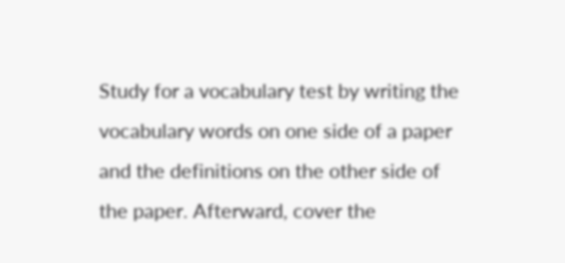Study for a vocabulary test by writing the vocabulary words on one side of a paper and the definitions on the other side of the paper. Afterward, cover the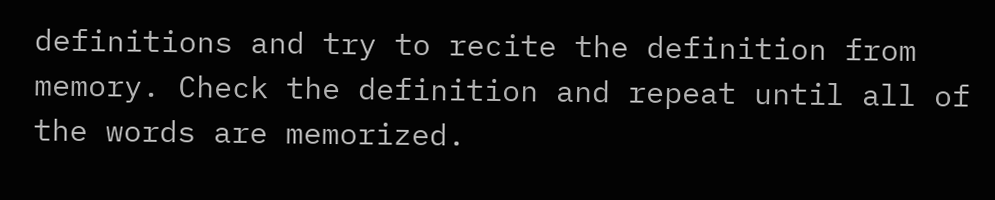definitions and try to recite the definition from memory. Check the definition and repeat until all of the words are memorized.